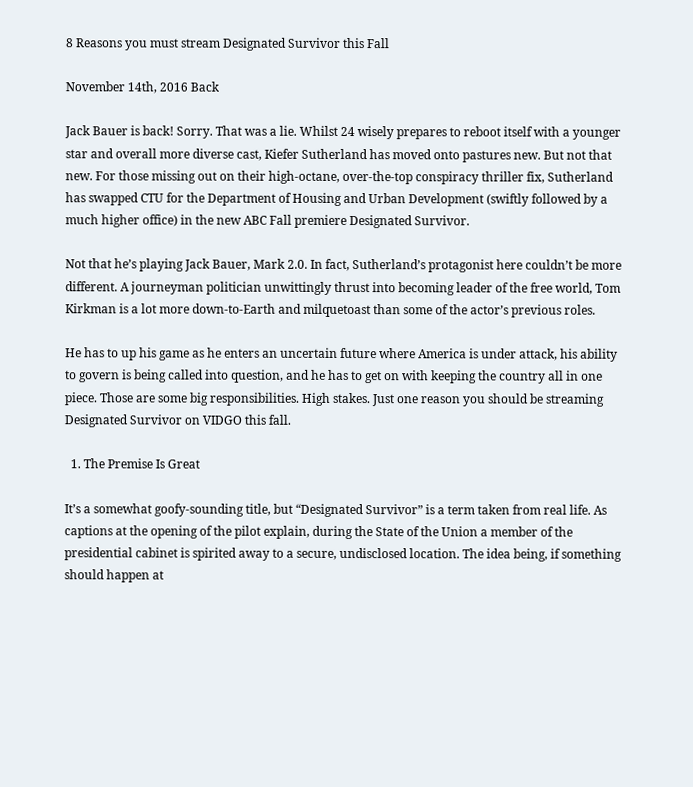8 Reasons you must stream Designated Survivor this Fall

November 14th, 2016 Back

Jack Bauer is back! Sorry. That was a lie. Whilst 24 wisely prepares to reboot itself with a younger star and overall more diverse cast, Kiefer Sutherland has moved onto pastures new. But not that new. For those missing out on their high-octane, over-the-top conspiracy thriller fix, Sutherland has swapped CTU for the Department of Housing and Urban Development (swiftly followed by a much higher office) in the new ABC Fall premiere Designated Survivor.

Not that he’s playing Jack Bauer, Mark 2.0. In fact, Sutherland’s protagonist here couldn’t be more different. A journeyman politician unwittingly thrust into becoming leader of the free world, Tom Kirkman is a lot more down-to-Earth and milquetoast than some of the actor’s previous roles.

He has to up his game as he enters an uncertain future where America is under attack, his ability to govern is being called into question, and he has to get on with keeping the country all in one piece. Those are some big responsibilities. High stakes. Just one reason you should be streaming Designated Survivor on VIDGO this fall.

  1. The Premise Is Great

It’s a somewhat goofy-sounding title, but “Designated Survivor” is a term taken from real life. As captions at the opening of the pilot explain, during the State of the Union a member of the presidential cabinet is spirited away to a secure, undisclosed location. The idea being, if something should happen at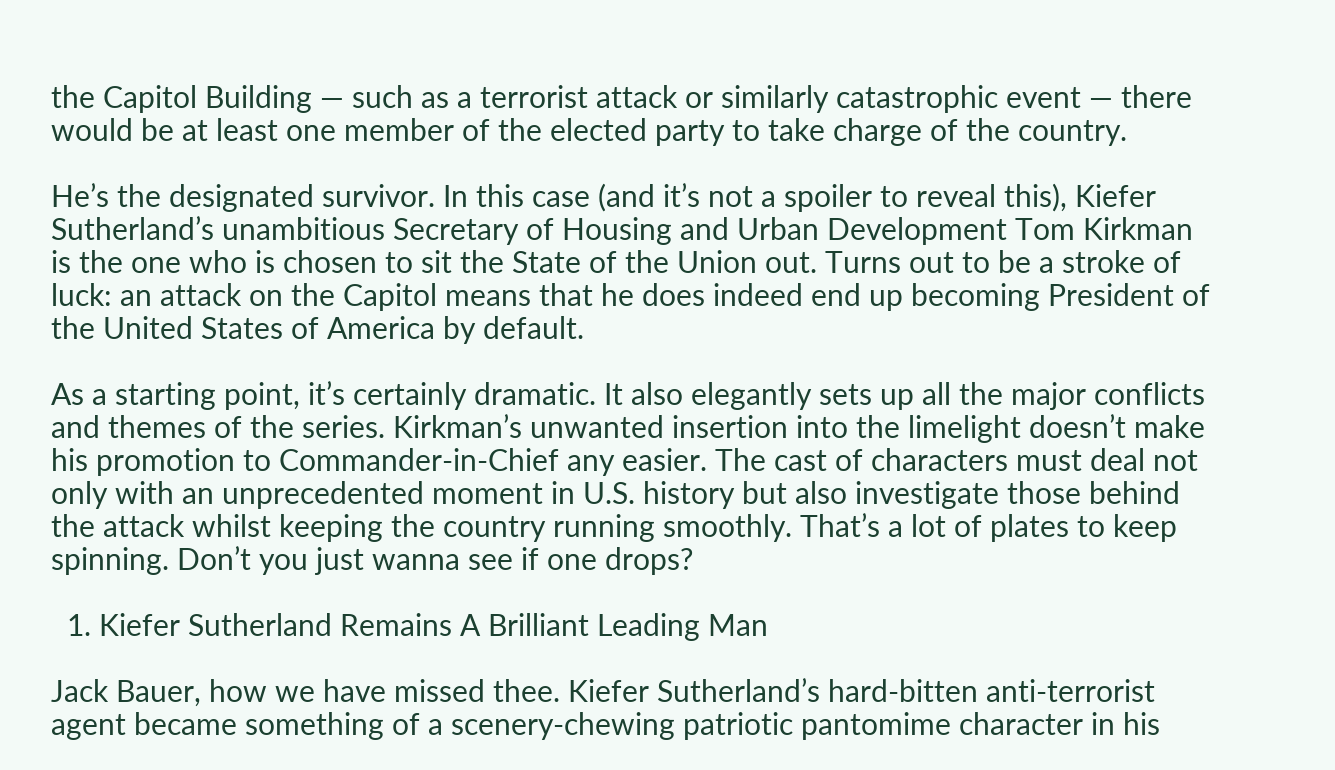the Capitol Building — such as a terrorist attack or similarly catastrophic event — there would be at least one member of the elected party to take charge of the country.

He’s the designated survivor. In this case (and it’s not a spoiler to reveal this), Kiefer Sutherland’s unambitious Secretary of Housing and Urban Development Tom Kirkman is the one who is chosen to sit the State of the Union out. Turns out to be a stroke of luck: an attack on the Capitol means that he does indeed end up becoming President of the United States of America by default.

As a starting point, it’s certainly dramatic. It also elegantly sets up all the major conflicts and themes of the series. Kirkman’s unwanted insertion into the limelight doesn’t make his promotion to Commander-in-Chief any easier. The cast of characters must deal not only with an unprecedented moment in U.S. history but also investigate those behind the attack whilst keeping the country running smoothly. That’s a lot of plates to keep spinning. Don’t you just wanna see if one drops?

  1. Kiefer Sutherland Remains A Brilliant Leading Man

Jack Bauer, how we have missed thee. Kiefer Sutherland’s hard-bitten anti-terrorist agent became something of a scenery-chewing patriotic pantomime character in his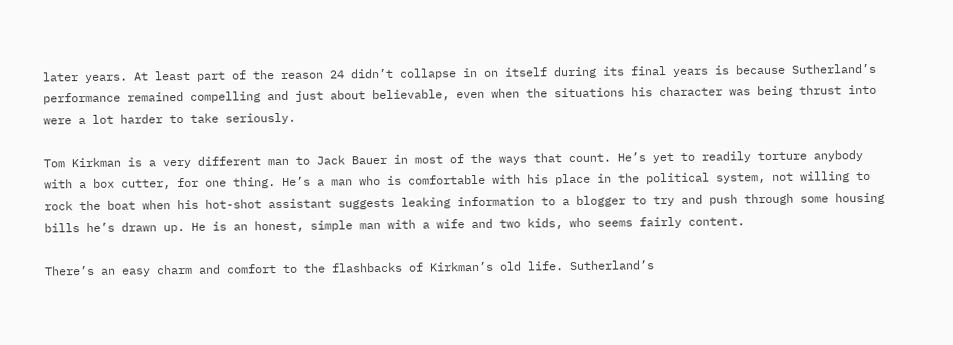later years. At least part of the reason 24 didn’t collapse in on itself during its final years is because Sutherland’s performance remained compelling and just about believable, even when the situations his character was being thrust into were a lot harder to take seriously.

Tom Kirkman is a very different man to Jack Bauer in most of the ways that count. He’s yet to readily torture anybody with a box cutter, for one thing. He’s a man who is comfortable with his place in the political system, not willing to rock the boat when his hot-shot assistant suggests leaking information to a blogger to try and push through some housing bills he’s drawn up. He is an honest, simple man with a wife and two kids, who seems fairly content.

There’s an easy charm and comfort to the flashbacks of Kirkman’s old life. Sutherland’s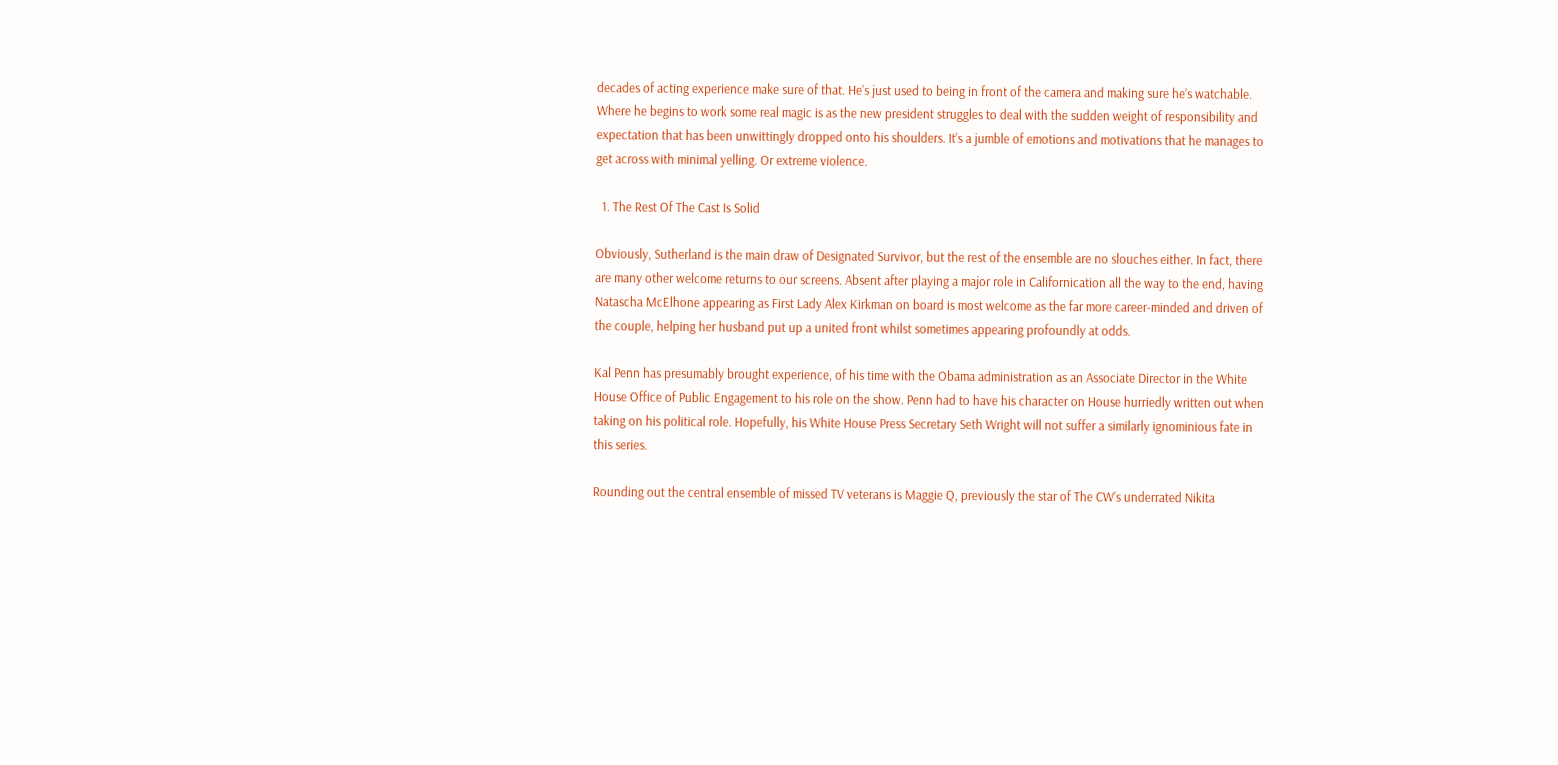decades of acting experience make sure of that. He’s just used to being in front of the camera and making sure he’s watchable. Where he begins to work some real magic is as the new president struggles to deal with the sudden weight of responsibility and expectation that has been unwittingly dropped onto his shoulders. It’s a jumble of emotions and motivations that he manages to get across with minimal yelling. Or extreme violence.

  1. The Rest Of The Cast Is Solid

Obviously, Sutherland is the main draw of Designated Survivor, but the rest of the ensemble are no slouches either. In fact, there are many other welcome returns to our screens. Absent after playing a major role in Californication all the way to the end, having Natascha McElhone appearing as First Lady Alex Kirkman on board is most welcome as the far more career-minded and driven of the couple, helping her husband put up a united front whilst sometimes appearing profoundly at odds.

Kal Penn has presumably brought experience, of his time with the Obama administration as an Associate Director in the White House Office of Public Engagement to his role on the show. Penn had to have his character on House hurriedly written out when taking on his political role. Hopefully, his White House Press Secretary Seth Wright will not suffer a similarly ignominious fate in this series.

Rounding out the central ensemble of missed TV veterans is Maggie Q, previously the star of The CW’s underrated Nikita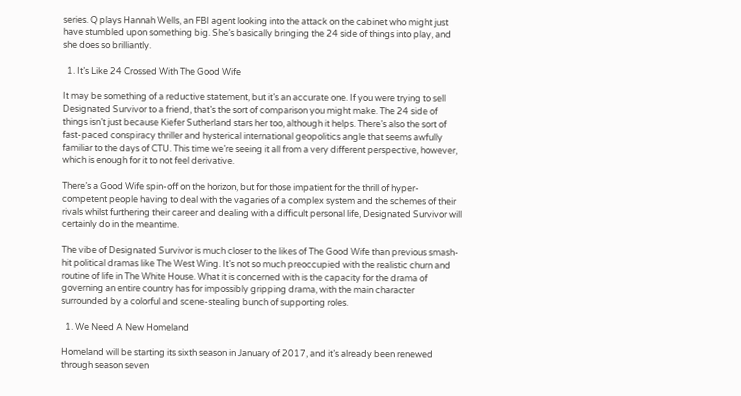series. Q plays Hannah Wells, an FBI agent looking into the attack on the cabinet who might just have stumbled upon something big. She’s basically bringing the 24 side of things into play, and she does so brilliantly.

  1. It’s Like 24 Crossed With The Good Wife

It may be something of a reductive statement, but it’s an accurate one. If you were trying to sell Designated Survivor to a friend, that’s the sort of comparison you might make. The 24 side of things isn’t just because Kiefer Sutherland stars her too, although it helps. There’s also the sort of fast-paced conspiracy thriller and hysterical international geopolitics angle that seems awfully familiar to the days of CTU. This time we’re seeing it all from a very different perspective, however, which is enough for it to not feel derivative.

There’s a Good Wife spin-off on the horizon, but for those impatient for the thrill of hyper-competent people having to deal with the vagaries of a complex system and the schemes of their rivals whilst furthering their career and dealing with a difficult personal life, Designated Survivor will certainly do in the meantime.

The vibe of Designated Survivor is much closer to the likes of The Good Wife than previous smash-hit political dramas like The West Wing. It’s not so much preoccupied with the realistic churn and routine of life in The White House. What it is concerned with is the capacity for the drama of governing an entire country has for impossibly gripping drama, with the main character surrounded by a colorful and scene-stealing bunch of supporting roles.

  1. We Need A New Homeland

Homeland will be starting its sixth season in January of 2017, and it’s already been renewed through season seven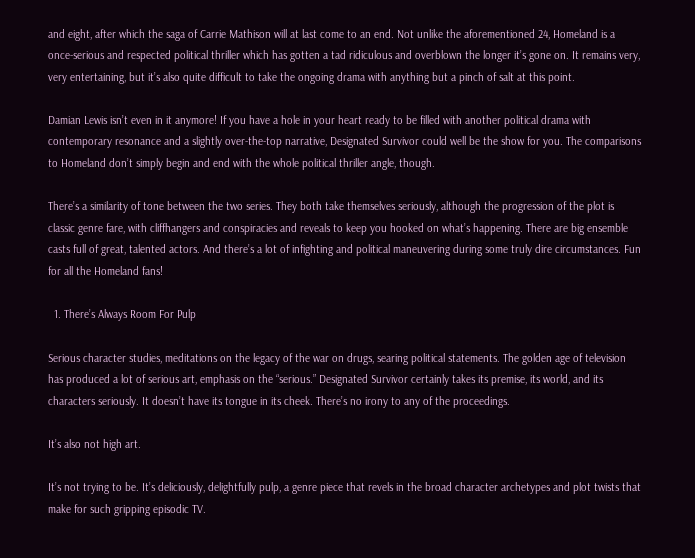and eight, after which the saga of Carrie Mathison will at last come to an end. Not unlike the aforementioned 24, Homeland is a once-serious and respected political thriller which has gotten a tad ridiculous and overblown the longer it’s gone on. It remains very, very entertaining, but it’s also quite difficult to take the ongoing drama with anything but a pinch of salt at this point.

Damian Lewis isn’t even in it anymore! If you have a hole in your heart ready to be filled with another political drama with contemporary resonance and a slightly over-the-top narrative, Designated Survivor could well be the show for you. The comparisons to Homeland don’t simply begin and end with the whole political thriller angle, though.

There’s a similarity of tone between the two series. They both take themselves seriously, although the progression of the plot is classic genre fare, with cliffhangers and conspiracies and reveals to keep you hooked on what’s happening. There are big ensemble casts full of great, talented actors. And there’s a lot of infighting and political maneuvering during some truly dire circumstances. Fun for all the Homeland fans!

  1. There’s Always Room For Pulp

Serious character studies, meditations on the legacy of the war on drugs, searing political statements. The golden age of television has produced a lot of serious art, emphasis on the “serious.” Designated Survivor certainly takes its premise, its world, and its characters seriously. It doesn’t have its tongue in its cheek. There’s no irony to any of the proceedings.

It’s also not high art.

It’s not trying to be. It’s deliciously, delightfully pulp, a genre piece that revels in the broad character archetypes and plot twists that make for such gripping episodic TV.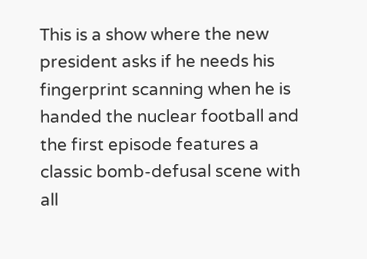This is a show where the new president asks if he needs his fingerprint scanning when he is handed the nuclear football and the first episode features a classic bomb-defusal scene with all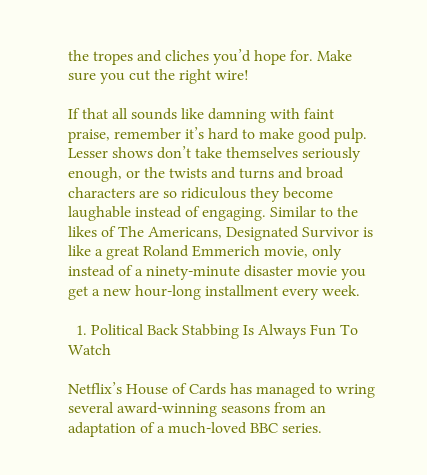the tropes and cliches you’d hope for. Make sure you cut the right wire!

If that all sounds like damning with faint praise, remember it’s hard to make good pulp. Lesser shows don’t take themselves seriously enough, or the twists and turns and broad characters are so ridiculous they become laughable instead of engaging. Similar to the likes of The Americans, Designated Survivor is like a great Roland Emmerich movie, only instead of a ninety-minute disaster movie you get a new hour-long installment every week.

  1. Political Back Stabbing Is Always Fun To Watch

Netflix’s House of Cards has managed to wring several award-winning seasons from an adaptation of a much-loved BBC series.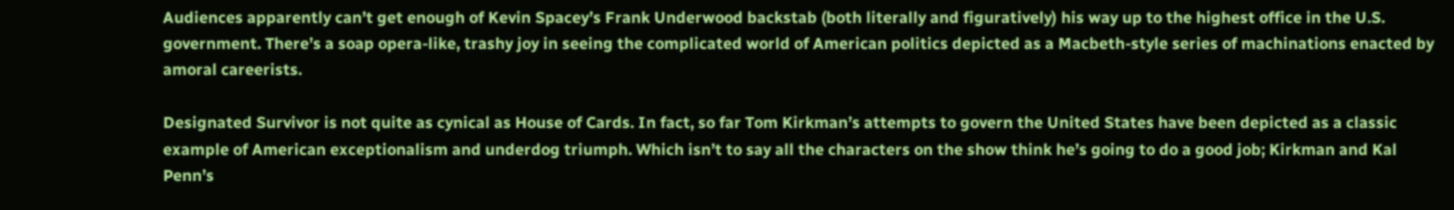Audiences apparently can’t get enough of Kevin Spacey’s Frank Underwood backstab (both literally and figuratively) his way up to the highest office in the U.S. government. There’s a soap opera-like, trashy joy in seeing the complicated world of American politics depicted as a Macbeth-style series of machinations enacted by amoral careerists.

Designated Survivor is not quite as cynical as House of Cards. In fact, so far Tom Kirkman’s attempts to govern the United States have been depicted as a classic example of American exceptionalism and underdog triumph. Which isn’t to say all the characters on the show think he’s going to do a good job; Kirkman and Kal Penn’s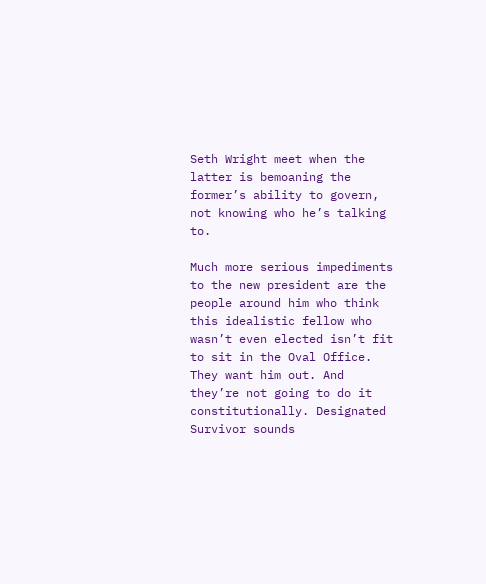Seth Wright meet when the latter is bemoaning the former’s ability to govern, not knowing who he’s talking to.

Much more serious impediments to the new president are the people around him who think this idealistic fellow who wasn’t even elected isn’t fit to sit in the Oval Office. They want him out. And they’re not going to do it constitutionally. Designated Survivor sounds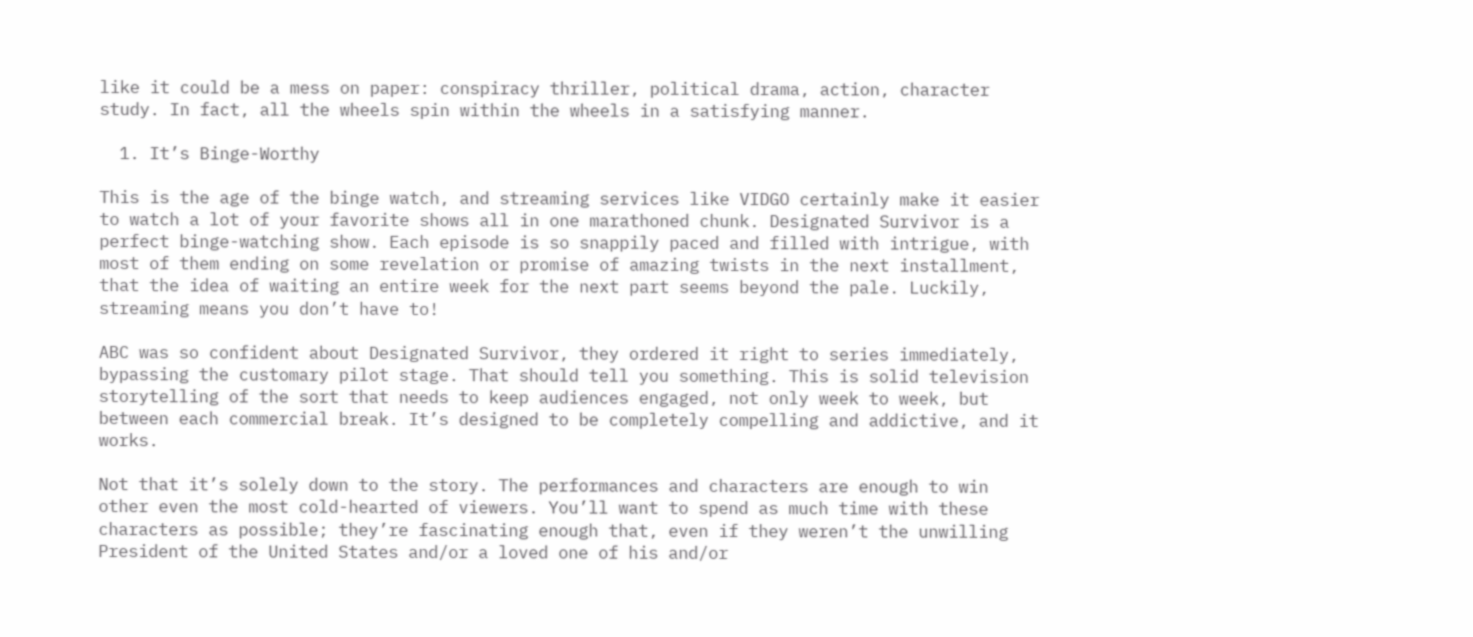like it could be a mess on paper: conspiracy thriller, political drama, action, character study. In fact, all the wheels spin within the wheels in a satisfying manner.

  1. It’s Binge-Worthy

This is the age of the binge watch, and streaming services like VIDGO certainly make it easier to watch a lot of your favorite shows all in one marathoned chunk. Designated Survivor is a perfect binge-watching show. Each episode is so snappily paced and filled with intrigue, with most of them ending on some revelation or promise of amazing twists in the next installment, that the idea of waiting an entire week for the next part seems beyond the pale. Luckily, streaming means you don’t have to!

ABC was so confident about Designated Survivor, they ordered it right to series immediately, bypassing the customary pilot stage. That should tell you something. This is solid television storytelling of the sort that needs to keep audiences engaged, not only week to week, but between each commercial break. It’s designed to be completely compelling and addictive, and it works.

Not that it’s solely down to the story. The performances and characters are enough to win other even the most cold-hearted of viewers. You’ll want to spend as much time with these characters as possible; they’re fascinating enough that, even if they weren’t the unwilling President of the United States and/or a loved one of his and/or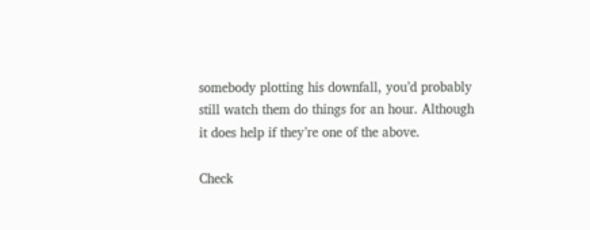somebody plotting his downfall, you’d probably still watch them do things for an hour. Although it does help if they’re one of the above.

Check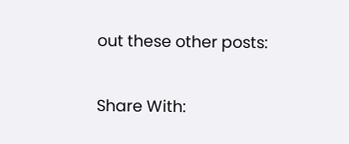out these other posts:

Share With: